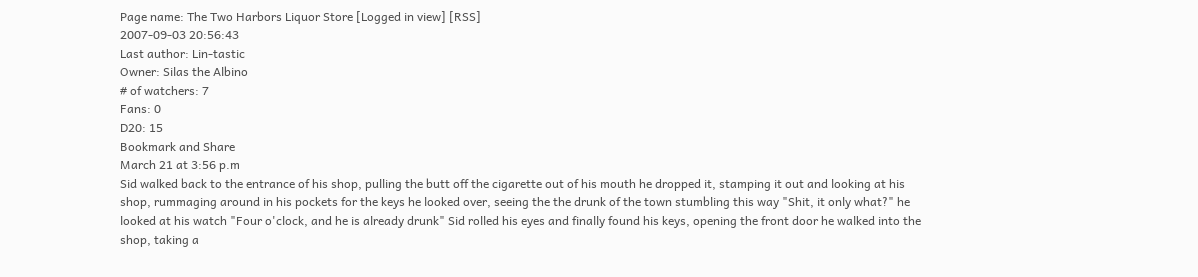Page name: The Two Harbors Liquor Store [Logged in view] [RSS]
2007-09-03 20:56:43
Last author: Lin-tastic
Owner: Silas the Albino
# of watchers: 7
Fans: 0
D20: 15
Bookmark and Share
March 21 at 3:56 p.m
Sid walked back to the entrance of his shop, pulling the butt off the cigarette out of his mouth he dropped it, stamping it out and looking at his shop, rummaging around in his pockets for the keys he looked over, seeing the the drunk of the town stumbling this way "Shit, it only what?" he looked at his watch "Four o'clock, and he is already drunk" Sid rolled his eyes and finally found his keys, opening the front door he walked into the shop, taking a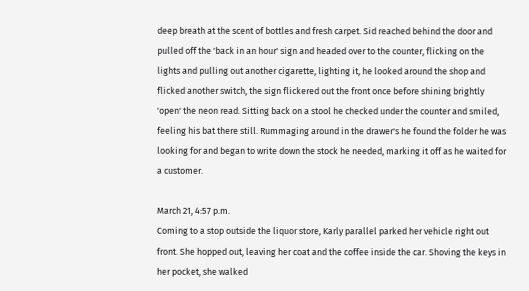deep breath at the scent of bottles and fresh carpet. Sid reached behind the door and pulled off the 'back in an hour' sign and headed over to the counter, flicking on the lights and pulling out another cigarette, lighting it, he looked around the shop and flicked another switch, the sign flickered out the front once before shining brightly 'open' the neon read. Sitting back on a stool he checked under the counter and smiled, feeling his bat there still. Rummaging around in the drawer's he found the folder he was looking for and began to write down the stock he needed, marking it off as he waited for a customer.

March 21, 4:57 p.m.
Coming to a stop outside the liquor store, Karly parallel parked her vehicle right out front. She hopped out, leaving her coat and the coffee inside the car. Shoving the keys in her pocket, she walked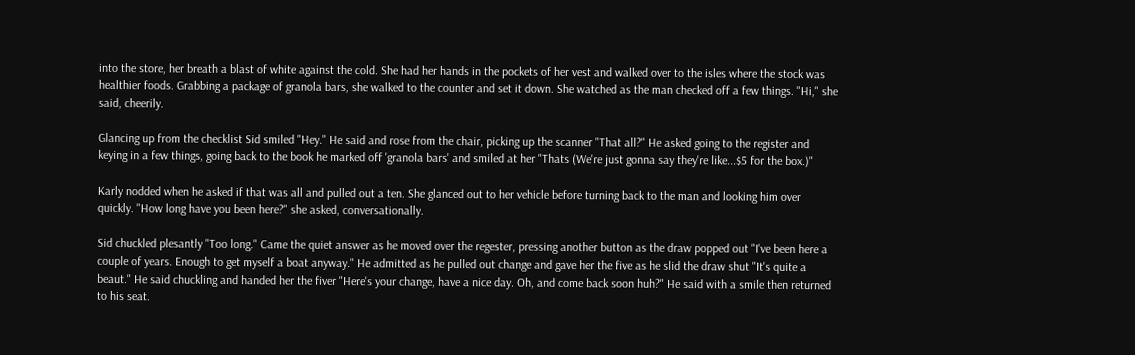into the store, her breath a blast of white against the cold. She had her hands in the pockets of her vest and walked over to the isles where the stock was healthier foods. Grabbing a package of granola bars, she walked to the counter and set it down. She watched as the man checked off a few things. "Hi," she said, cheerily.

Glancing up from the checklist Sid smiled "Hey." He said and rose from the chair, picking up the scanner "That all?" He asked going to the register and keying in a few things, going back to the book he marked off 'granola bars' and smiled at her "Thats (We're just gonna say they're like...$5 for the box.)"

Karly nodded when he asked if that was all and pulled out a ten. She glanced out to her vehicle before turning back to the man and looking him over quickly. "How long have you been here?" she asked, conversationally.

Sid chuckled plesantly "Too long." Came the quiet answer as he moved over the regester, pressing another button as the draw popped out "I've been here a couple of years. Enough to get myself a boat anyway." He admitted as he pulled out change and gave her the five as he slid the draw shut "It's quite a beaut." He said chuckling and handed her the fiver "Here's your change, have a nice day. Oh, and come back soon huh?" He said with a smile then returned to his seat.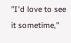"I'd love to see it sometime,"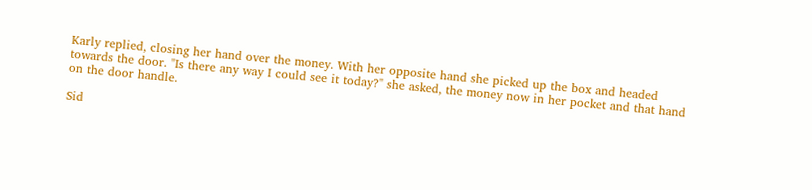Karly replied, closing her hand over the money. With her opposite hand she picked up the box and headed towards the door. "Is there any way I could see it today?" she asked, the money now in her pocket and that hand on the door handle.

Sid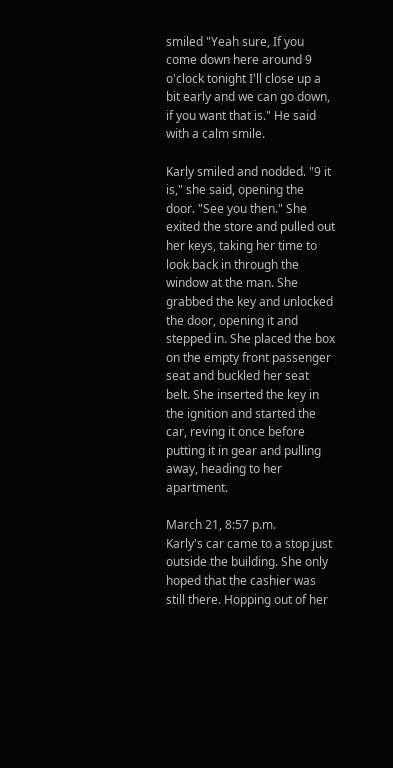smiled "Yeah sure, If you come down here around 9 o'clock tonight I'll close up a bit early and we can go down, if you want that is." He said with a calm smile.

Karly smiled and nodded. "9 it is," she said, opening the door. "See you then." She exited the store and pulled out her keys, taking her time to look back in through the window at the man. She grabbed the key and unlocked the door, opening it and stepped in. She placed the box on the empty front passenger seat and buckled her seat belt. She inserted the key in the ignition and started the car, reving it once before putting it in gear and pulling away, heading to her apartment.

March 21, 8:57 p.m.
Karly's car came to a stop just outside the building. She only hoped that the cashier was still there. Hopping out of her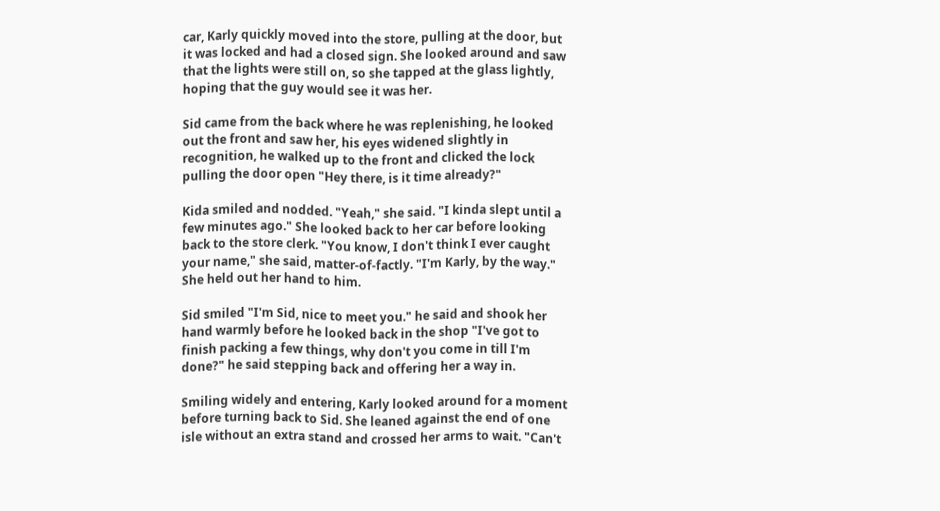car, Karly quickly moved into the store, pulling at the door, but it was locked and had a closed sign. She looked around and saw that the lights were still on, so she tapped at the glass lightly, hoping that the guy would see it was her.

Sid came from the back where he was replenishing, he looked out the front and saw her, his eyes widened slightly in recognition, he walked up to the front and clicked the lock pulling the door open "Hey there, is it time already?"

Kida smiled and nodded. "Yeah," she said. "I kinda slept until a few minutes ago." She looked back to her car before looking back to the store clerk. "You know, I don't think I ever caught your name," she said, matter-of-factly. "I'm Karly, by the way." She held out her hand to him.

Sid smiled "I'm Sid, nice to meet you." he said and shook her hand warmly before he looked back in the shop "I've got to finish packing a few things, why don't you come in till I'm done?" he said stepping back and offering her a way in.

Smiling widely and entering, Karly looked around for a moment before turning back to Sid. She leaned against the end of one isle without an extra stand and crossed her arms to wait. "Can't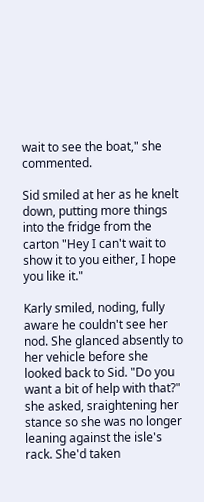wait to see the boat," she commented.

Sid smiled at her as he knelt down, putting more things into the fridge from the carton "Hey I can't wait to show it to you either, I hope you like it."

Karly smiled, noding, fully aware he couldn't see her nod. She glanced absently to her vehicle before she looked back to Sid. "Do you want a bit of help with that?" she asked, sraightening her stance so she was no longer leaning against the isle's rack. She'd taken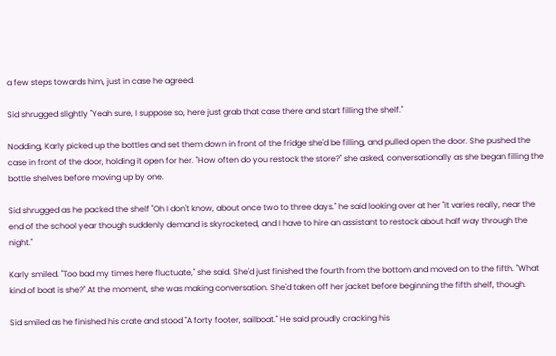a few steps towards him, just in case he agreed.

Sid shrugged slightly "Yeah sure, I suppose so, here just grab that case there and start filling the shelf."

Nodding, Karly picked up the bottles and set them down in front of the fridge she'd be filling, and pulled open the door. She pushed the case in front of the door, holding it open for her. "How often do you restock the store?" she asked, conversationally as she began filling the bottle shelves before moving up by one.

Sid shrugged as he packed the shelf "Oh I don't know, about once two to three days." he said looking over at her "It varies really, near the end of the school year though suddenly demand is skyrocketed, and I have to hire an assistant to restock about half way through the night."

Karly smiled. "Too bad my times here fluctuate," she said. She'd just finished the fourth from the bottom and moved on to the fifth. "What kind of boat is she?" At the moment, she was making conversation. She'd taken off her jacket before beginning the fifth shelf, though.

Sid smiled as he finished his crate and stood "A forty footer, sailboat." He said proudly cracking his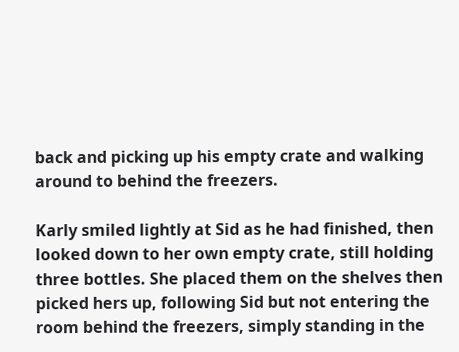back and picking up his empty crate and walking around to behind the freezers.

Karly smiled lightly at Sid as he had finished, then looked down to her own empty crate, still holding three bottles. She placed them on the shelves then picked hers up, following Sid but not entering the room behind the freezers, simply standing in the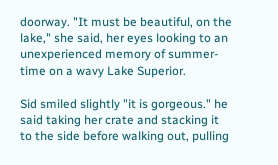doorway. "It must be beautiful, on the lake," she said, her eyes looking to an unexperienced memory of summer-time on a wavy Lake Superior.

Sid smiled slightly "it is gorgeous." he said taking her crate and stacking it to the side before walking out, pulling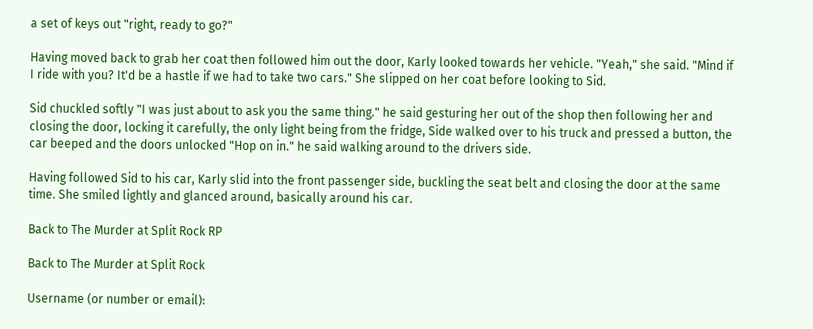a set of keys out "right, ready to go?"

Having moved back to grab her coat then followed him out the door, Karly looked towards her vehicle. "Yeah," she said. "Mind if I ride with you? It'd be a hastle if we had to take two cars." She slipped on her coat before looking to Sid.

Sid chuckled softly "I was just about to ask you the same thing." he said gesturing her out of the shop then following her and closing the door, locking it carefully, the only light being from the fridge, Side walked over to his truck and pressed a button, the car beeped and the doors unlocked "Hop on in." he said walking around to the drivers side.

Having followed Sid to his car, Karly slid into the front passenger side, buckling the seat belt and closing the door at the same time. She smiled lightly and glanced around, basically around his car.

Back to The Murder at Split Rock RP

Back to The Murder at Split Rock

Username (or number or email):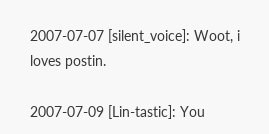2007-07-07 [silent_voice]: Woot, i loves postin.

2007-07-09 [Lin-tastic]: You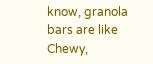know, granola bars are like Chewy,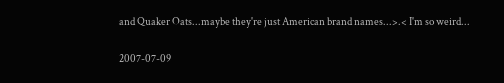and Quaker Oats...maybe they're just American brand names...>.< I'm so weird...

2007-07-09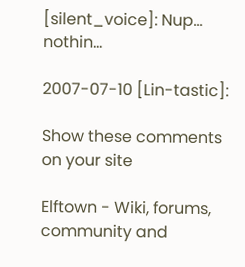[silent_voice]: Nup... nothin...

2007-07-10 [Lin-tastic]:

Show these comments on your site

Elftown - Wiki, forums, community and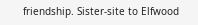friendship. Sister-site to Elfwood